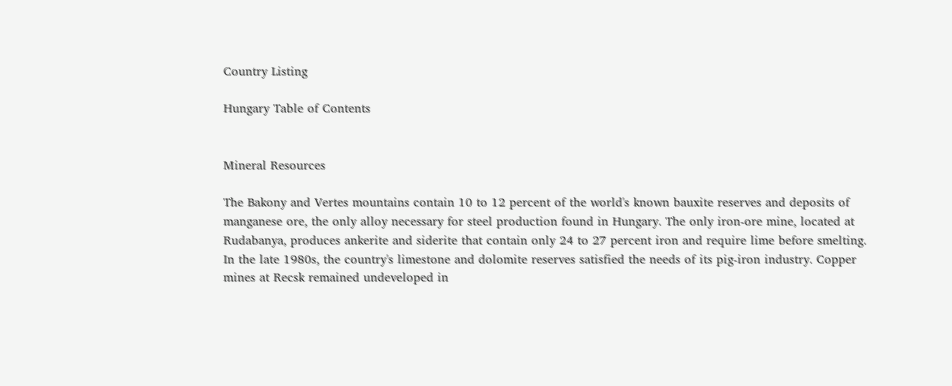Country Listing

Hungary Table of Contents


Mineral Resources

The Bakony and Vertes mountains contain 10 to 12 percent of the world's known bauxite reserves and deposits of manganese ore, the only alloy necessary for steel production found in Hungary. The only iron-ore mine, located at Rudabanya, produces ankerite and siderite that contain only 24 to 27 percent iron and require lime before smelting. In the late 1980s, the country's limestone and dolomite reserves satisfied the needs of its pig-iron industry. Copper mines at Recsk remained undeveloped in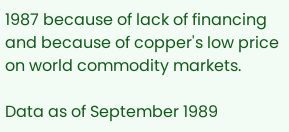1987 because of lack of financing and because of copper's low price on world commodity markets.

Data as of September 1989